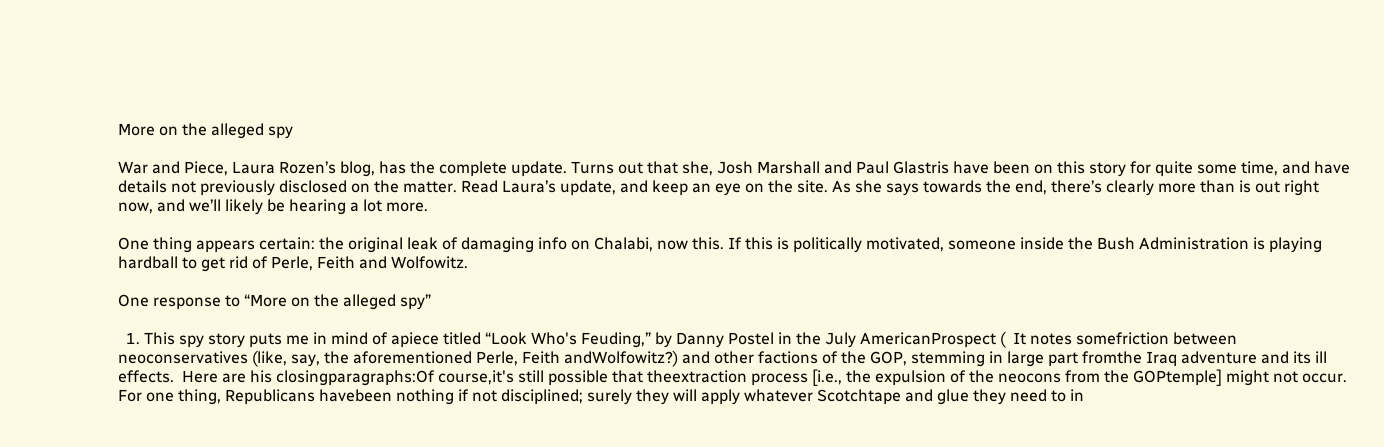More on the alleged spy

War and Piece, Laura Rozen’s blog, has the complete update. Turns out that she, Josh Marshall and Paul Glastris have been on this story for quite some time, and have details not previously disclosed on the matter. Read Laura’s update, and keep an eye on the site. As she says towards the end, there’s clearly more than is out right now, and we’ll likely be hearing a lot more.

One thing appears certain: the original leak of damaging info on Chalabi, now this. If this is politically motivated, someone inside the Bush Administration is playing hardball to get rid of Perle, Feith and Wolfowitz.

One response to “More on the alleged spy”

  1. This spy story puts me in mind of apiece titled “Look Who's Feuding,” by Danny Postel in the July AmericanProspect (  It notes somefriction between neoconservatives (like, say, the aforementioned Perle, Feith andWolfowitz?) and other factions of the GOP, stemming in large part fromthe Iraq adventure and its ill effects.  Here are his closingparagraphs:Of course,it's still possible that theextraction process [i.e., the expulsion of the neocons from the GOPtemple] might not occur. For one thing, Republicans havebeen nothing if not disciplined; surely they will apply whatever Scotchtape and glue they need to in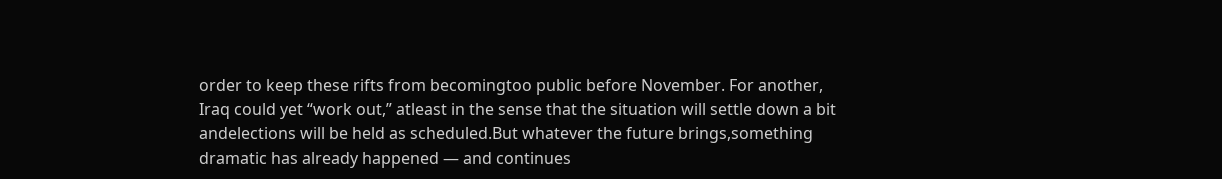order to keep these rifts from becomingtoo public before November. For another, Iraq could yet “work out,” atleast in the sense that the situation will settle down a bit andelections will be held as scheduled.But whatever the future brings,something dramatic has already happened — and continues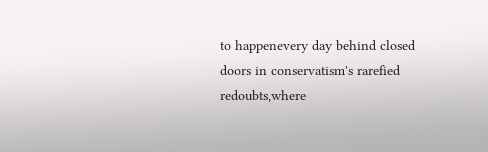to happenevery day behind closed doors in conservatism's rarefied redoubts,where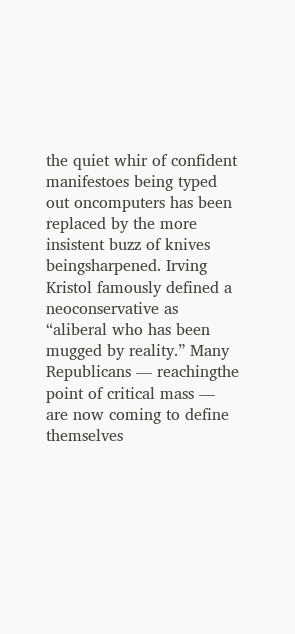the quiet whir of confident manifestoes being typed out oncomputers has been replaced by the more insistent buzz of knives beingsharpened. Irving Kristol famously defined a neoconservative as “aliberal who has been mugged by reality.” Many Republicans — reachingthe point of critical mass — are now coming to define themselves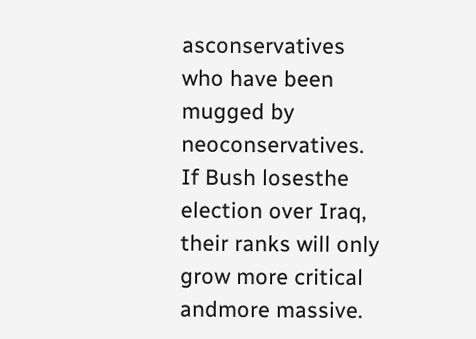asconservatives who have been mugged by neoconservatives. If Bush losesthe election over Iraq, their ranks will only grow more critical andmore massive.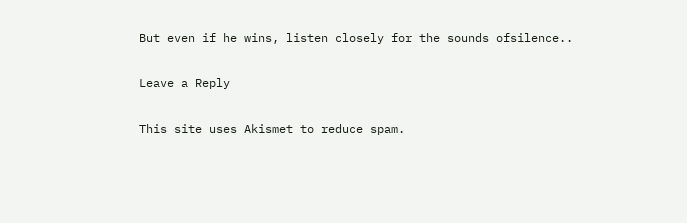But even if he wins, listen closely for the sounds ofsilence..

Leave a Reply

This site uses Akismet to reduce spam.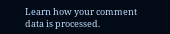Learn how your comment data is processed.